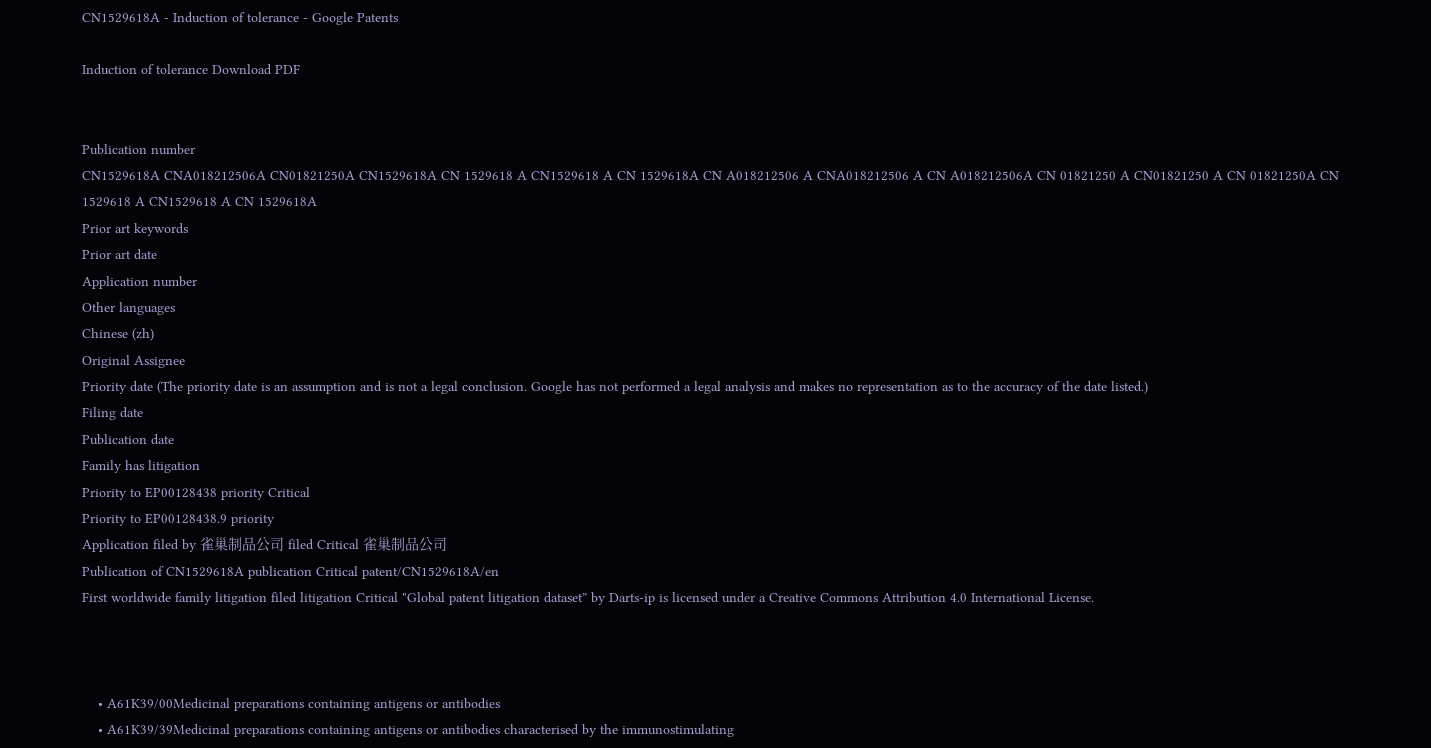CN1529618A - Induction of tolerance - Google Patents

Induction of tolerance Download PDF


Publication number
CN1529618A CNA018212506A CN01821250A CN1529618A CN 1529618 A CN1529618 A CN 1529618A CN A018212506 A CNA018212506 A CN A018212506A CN 01821250 A CN01821250 A CN 01821250A CN 1529618 A CN1529618 A CN 1529618A
Prior art keywords
Prior art date
Application number
Other languages
Chinese (zh)
Original Assignee
Priority date (The priority date is an assumption and is not a legal conclusion. Google has not performed a legal analysis and makes no representation as to the accuracy of the date listed.)
Filing date
Publication date
Family has litigation
Priority to EP00128438 priority Critical
Priority to EP00128438.9 priority
Application filed by 雀巢制品公司 filed Critical 雀巢制品公司
Publication of CN1529618A publication Critical patent/CN1529618A/en
First worldwide family litigation filed litigation Critical "Global patent litigation dataset” by Darts-ip is licensed under a Creative Commons Attribution 4.0 International License.



    • A61K39/00Medicinal preparations containing antigens or antibodies
    • A61K39/39Medicinal preparations containing antigens or antibodies characterised by the immunostimulating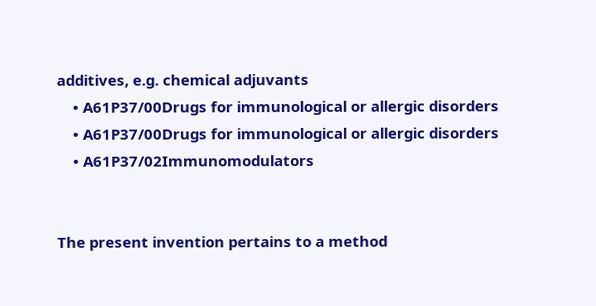additives, e.g. chemical adjuvants
    • A61P37/00Drugs for immunological or allergic disorders
    • A61P37/00Drugs for immunological or allergic disorders
    • A61P37/02Immunomodulators


The present invention pertains to a method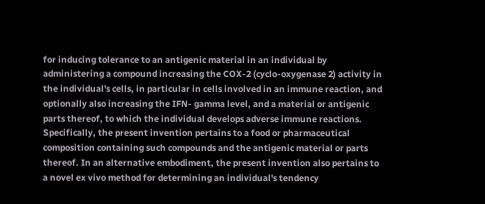for inducing tolerance to an antigenic material in an individual by administering a compound increasing the COX-2 (cyclo-oxygenase 2) activity in the individual's cells, in particular in cells involved in an immune reaction, and optionally also increasing the IFN- gamma level, and a material or antigenic parts thereof, to which the individual develops adverse immune reactions. Specifically, the present invention pertains to a food or pharmaceutical composition containing such compounds and the antigenic material or parts thereof. In an alternative embodiment, the present invention also pertains to a novel ex vivo method for determining an individual's tendency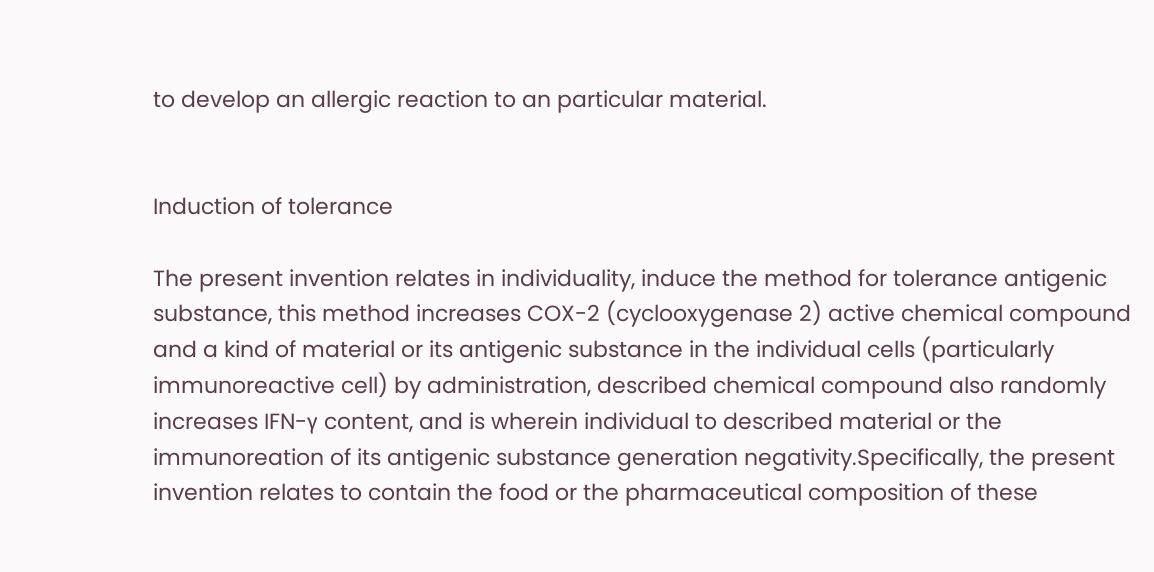to develop an allergic reaction to an particular material.


Induction of tolerance

The present invention relates in individuality, induce the method for tolerance antigenic substance, this method increases COX-2 (cyclooxygenase 2) active chemical compound and a kind of material or its antigenic substance in the individual cells (particularly immunoreactive cell) by administration, described chemical compound also randomly increases IFN-γ content, and is wherein individual to described material or the immunoreation of its antigenic substance generation negativity.Specifically, the present invention relates to contain the food or the pharmaceutical composition of these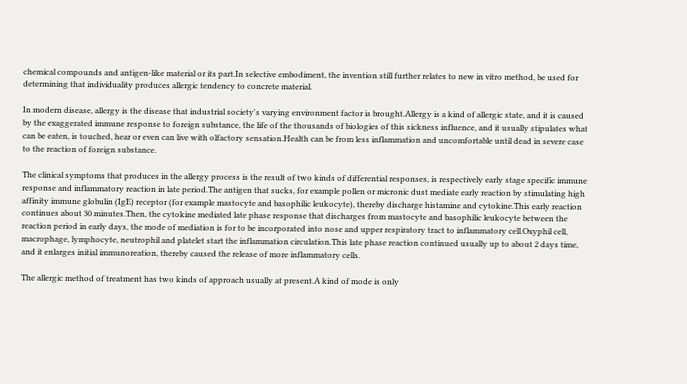chemical compounds and antigen-like material or its part.In selective embodiment, the invention still further relates to new in vitro method, be used for determining that individuality produces allergic tendency to concrete material.

In modern disease, allergy is the disease that industrial society's varying environment factor is brought.Allergy is a kind of allergic state, and it is caused by the exaggerated immune response to foreign substance, the life of the thousands of biologies of this sickness influence, and it usually stipulates what can be eaten, is touched, hear or even can live with olfactory sensation.Health can be from less inflammation and uncomfortable until dead in severe case to the reaction of foreign substance.

The clinical symptoms that produces in the allergy process is the result of two kinds of differential responses, is respectively early stage specific immune response and inflammatory reaction in late period.The antigen that sucks, for example pollen or micronic dust mediate early reaction by stimulating high affinity immune globulin (IgE) receptor (for example mastocyte and basophilic leukocyte), thereby discharge histamine and cytokine.This early reaction continues about 30 minutes.Then, the cytokine mediated late phase response that discharges from mastocyte and basophilic leukocyte between the reaction period in early days, the mode of mediation is for to be incorporated into nose and upper respiratory tract to inflammatory cell.Oxyphil cell, macrophage, lymphocyte, neutrophil and platelet start the inflammation circulation.This late phase reaction continued usually up to about 2 days time, and it enlarges initial immunoreation, thereby caused the release of more inflammatory cells.

The allergic method of treatment has two kinds of approach usually at present.A kind of mode is only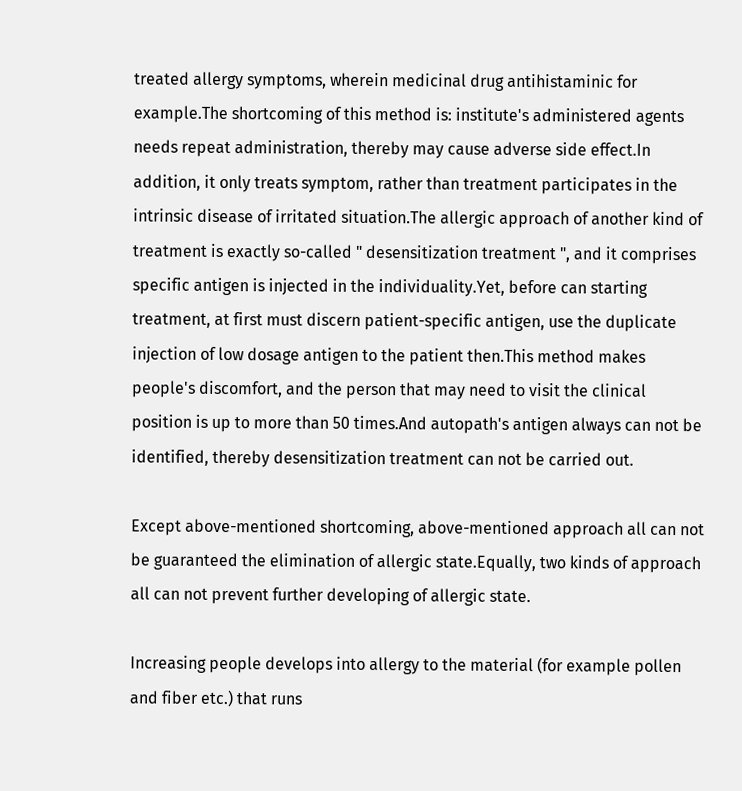treated allergy symptoms, wherein medicinal drug antihistaminic for example.The shortcoming of this method is: institute's administered agents needs repeat administration, thereby may cause adverse side effect.In addition, it only treats symptom, rather than treatment participates in the intrinsic disease of irritated situation.The allergic approach of another kind of treatment is exactly so-called " desensitization treatment ", and it comprises specific antigen is injected in the individuality.Yet, before can starting treatment, at first must discern patient-specific antigen, use the duplicate injection of low dosage antigen to the patient then.This method makes people's discomfort, and the person that may need to visit the clinical position is up to more than 50 times.And autopath's antigen always can not be identified, thereby desensitization treatment can not be carried out.

Except above-mentioned shortcoming, above-mentioned approach all can not be guaranteed the elimination of allergic state.Equally, two kinds of approach all can not prevent further developing of allergic state.

Increasing people develops into allergy to the material (for example pollen and fiber etc.) that runs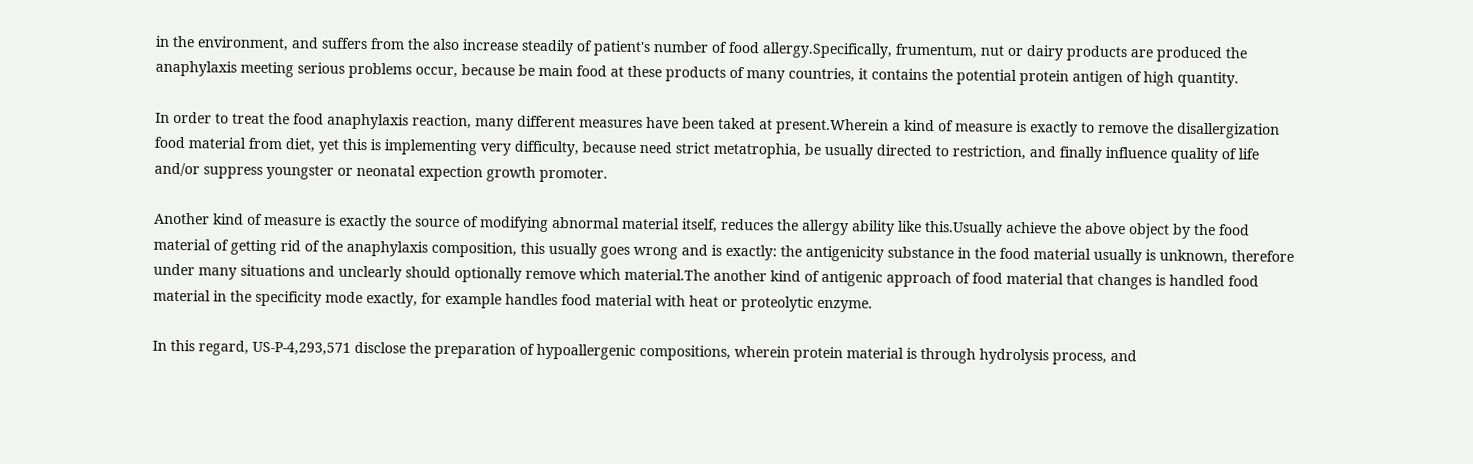in the environment, and suffers from the also increase steadily of patient's number of food allergy.Specifically, frumentum, nut or dairy products are produced the anaphylaxis meeting serious problems occur, because be main food at these products of many countries, it contains the potential protein antigen of high quantity.

In order to treat the food anaphylaxis reaction, many different measures have been taked at present.Wherein a kind of measure is exactly to remove the disallergization food material from diet, yet this is implementing very difficulty, because need strict metatrophia, be usually directed to restriction, and finally influence quality of life and/or suppress youngster or neonatal expection growth promoter.

Another kind of measure is exactly the source of modifying abnormal material itself, reduces the allergy ability like this.Usually achieve the above object by the food material of getting rid of the anaphylaxis composition, this usually goes wrong and is exactly: the antigenicity substance in the food material usually is unknown, therefore under many situations and unclearly should optionally remove which material.The another kind of antigenic approach of food material that changes is handled food material in the specificity mode exactly, for example handles food material with heat or proteolytic enzyme.

In this regard, US-P-4,293,571 disclose the preparation of hypoallergenic compositions, wherein protein material is through hydrolysis process, and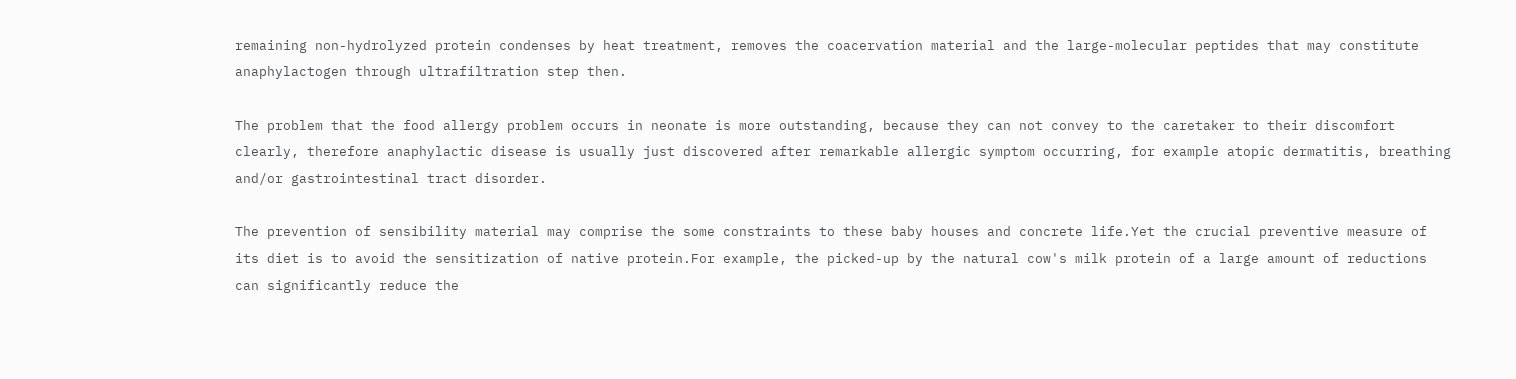remaining non-hydrolyzed protein condenses by heat treatment, removes the coacervation material and the large-molecular peptides that may constitute anaphylactogen through ultrafiltration step then.

The problem that the food allergy problem occurs in neonate is more outstanding, because they can not convey to the caretaker to their discomfort clearly, therefore anaphylactic disease is usually just discovered after remarkable allergic symptom occurring, for example atopic dermatitis, breathing and/or gastrointestinal tract disorder.

The prevention of sensibility material may comprise the some constraints to these baby houses and concrete life.Yet the crucial preventive measure of its diet is to avoid the sensitization of native protein.For example, the picked-up by the natural cow's milk protein of a large amount of reductions can significantly reduce the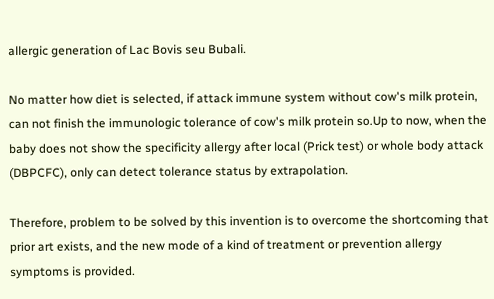allergic generation of Lac Bovis seu Bubali.

No matter how diet is selected, if attack immune system without cow's milk protein, can not finish the immunologic tolerance of cow's milk protein so.Up to now, when the baby does not show the specificity allergy after local (Prick test) or whole body attack (DBPCFC), only can detect tolerance status by extrapolation.

Therefore, problem to be solved by this invention is to overcome the shortcoming that prior art exists, and the new mode of a kind of treatment or prevention allergy symptoms is provided.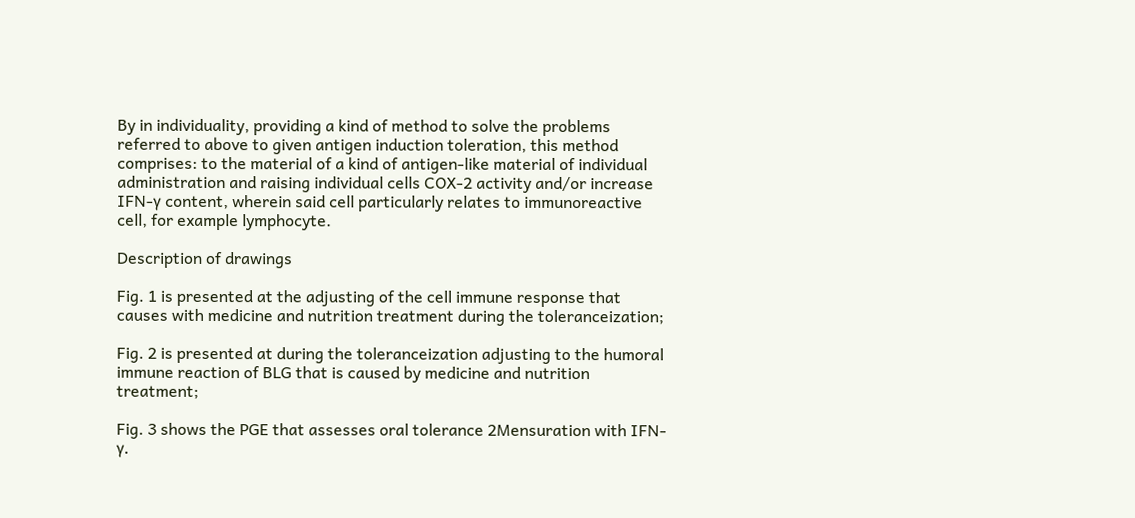By in individuality, providing a kind of method to solve the problems referred to above to given antigen induction toleration, this method comprises: to the material of a kind of antigen-like material of individual administration and raising individual cells COX-2 activity and/or increase IFN-γ content, wherein said cell particularly relates to immunoreactive cell, for example lymphocyte.

Description of drawings

Fig. 1 is presented at the adjusting of the cell immune response that causes with medicine and nutrition treatment during the toleranceization;

Fig. 2 is presented at during the toleranceization adjusting to the humoral immune reaction of BLG that is caused by medicine and nutrition treatment;

Fig. 3 shows the PGE that assesses oral tolerance 2Mensuration with IFN-γ.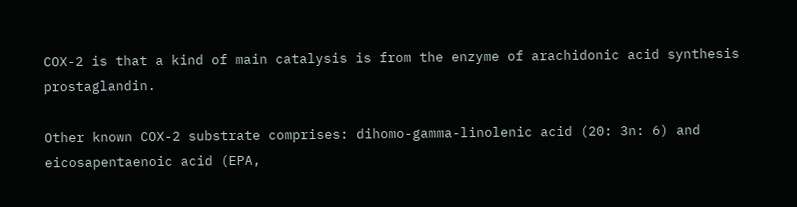COX-2 is that a kind of main catalysis is from the enzyme of arachidonic acid synthesis prostaglandin.

Other known COX-2 substrate comprises: dihomo-gamma-linolenic acid (20: 3n: 6) and eicosapentaenoic acid (EPA,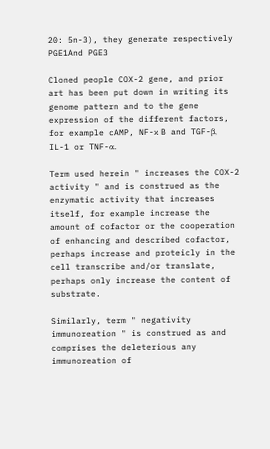20: 5n-3), they generate respectively PGE1And PGE3

Cloned people COX-2 gene, and prior art has been put down in writing its genome pattern and to the gene expression of the different factors, for example cAMP, NF-κ B and TGF-β, IL-1 or TNF-α.

Term used herein " increases the COX-2 activity " and is construed as the enzymatic activity that increases itself, for example increase the amount of cofactor or the cooperation of enhancing and described cofactor, perhaps increase and proteicly in the cell transcribe and/or translate, perhaps only increase the content of substrate.

Similarly, term " negativity immunoreation " is construed as and comprises the deleterious any immunoreation of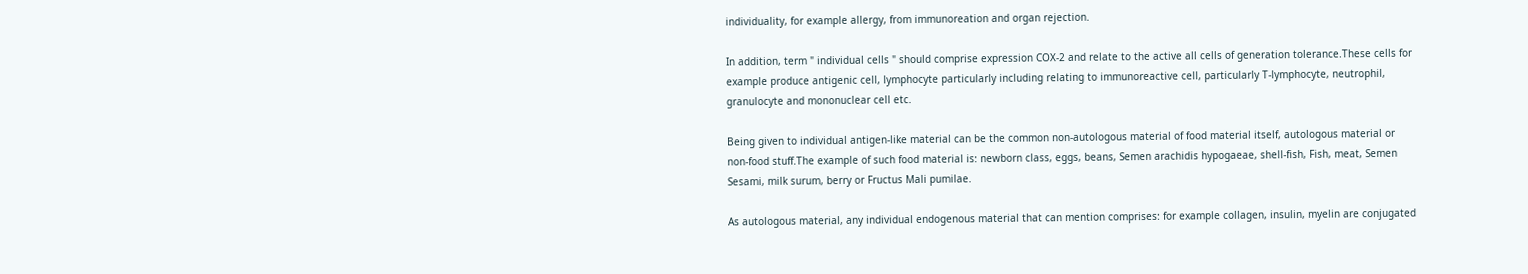individuality, for example allergy, from immunoreation and organ rejection.

In addition, term " individual cells " should comprise expression COX-2 and relate to the active all cells of generation tolerance.These cells for example produce antigenic cell, lymphocyte particularly including relating to immunoreactive cell, particularly T-lymphocyte, neutrophil, granulocyte and mononuclear cell etc.

Being given to individual antigen-like material can be the common non-autologous material of food material itself, autologous material or non-food stuff.The example of such food material is: newborn class, eggs, beans, Semen arachidis hypogaeae, shell-fish, Fish, meat, Semen Sesami, milk surum, berry or Fructus Mali pumilae.

As autologous material, any individual endogenous material that can mention comprises: for example collagen, insulin, myelin are conjugated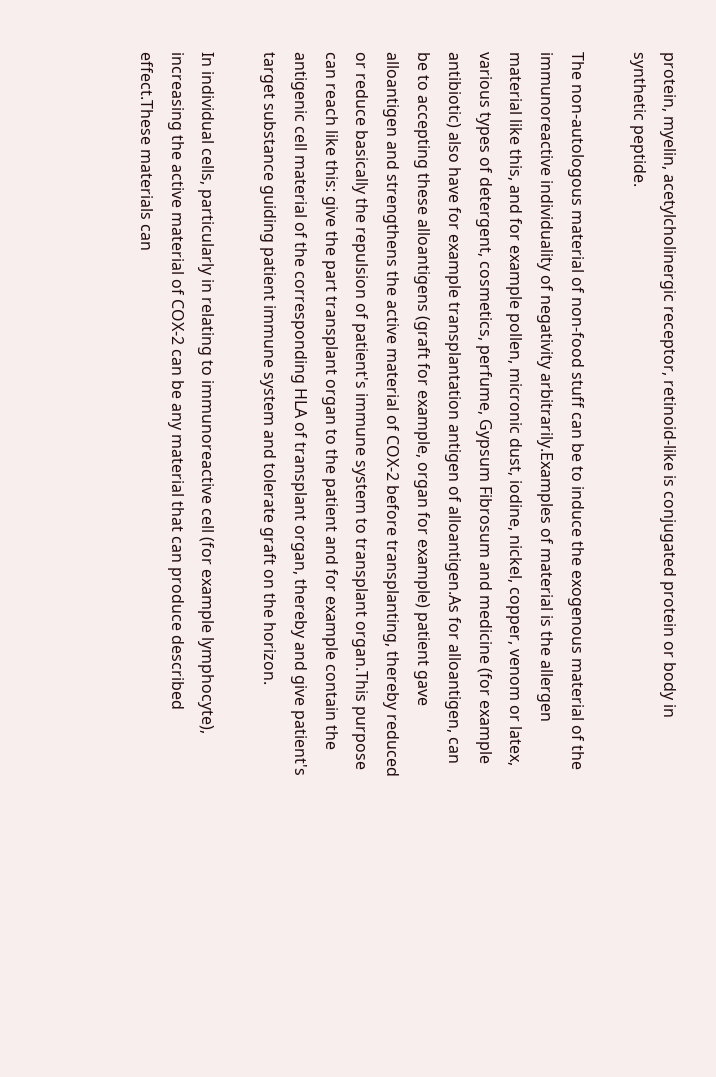protein, myelin, acetylcholinergic receptor, retinoid-like is conjugated protein or body in synthetic peptide.

The non-autologous material of non-food stuff can be to induce the exogenous material of the immunoreactive individuality of negativity arbitrarily.Examples of material is the allergen material like this, and for example pollen, micronic dust, iodine, nickel, copper, venom or latex, various types of detergent, cosmetics, perfume, Gypsum Fibrosum and medicine (for example antibiotic) also have for example transplantation antigen of alloantigen.As for alloantigen, can be to accepting these alloantigens (graft for example, organ for example) patient gave alloantigen and strengthens the active material of COX-2 before transplanting, thereby reduced or reduce basically the repulsion of patient's immune system to transplant organ.This purpose can reach like this: give the part transplant organ to the patient and for example contain the antigenic cell material of the corresponding HLA of transplant organ, thereby and give patient's target substance guiding patient immune system and tolerate graft on the horizon.

In individual cells, particularly in relating to immunoreactive cell (for example lymphocyte), increasing the active material of COX-2 can be any material that can produce described effect.These materials can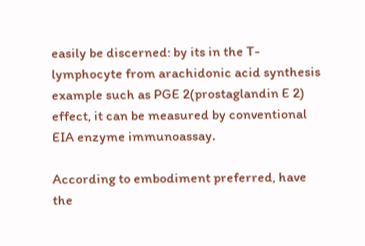easily be discerned: by its in the T-lymphocyte from arachidonic acid synthesis example such as PGE 2(prostaglandin E 2) effect, it can be measured by conventional EIA enzyme immunoassay.

According to embodiment preferred, have the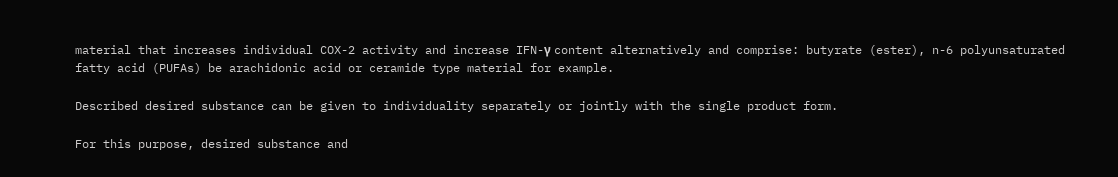material that increases individual COX-2 activity and increase IFN-γ content alternatively and comprise: butyrate (ester), n-6 polyunsaturated fatty acid (PUFAs) be arachidonic acid or ceramide type material for example.

Described desired substance can be given to individuality separately or jointly with the single product form.

For this purpose, desired substance and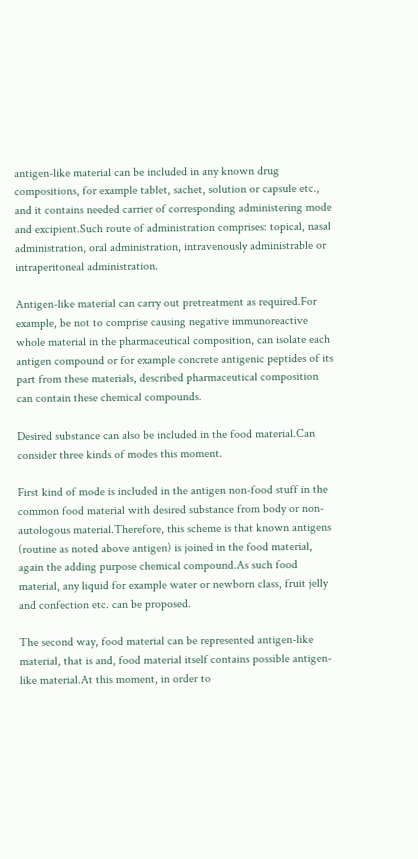antigen-like material can be included in any known drug compositions, for example tablet, sachet, solution or capsule etc., and it contains needed carrier of corresponding administering mode and excipient.Such route of administration comprises: topical, nasal administration, oral administration, intravenously administrable or intraperitoneal administration.

Antigen-like material can carry out pretreatment as required.For example, be not to comprise causing negative immunoreactive whole material in the pharmaceutical composition, can isolate each antigen compound or for example concrete antigenic peptides of its part from these materials, described pharmaceutical composition can contain these chemical compounds.

Desired substance can also be included in the food material.Can consider three kinds of modes this moment.

First kind of mode is included in the antigen non-food stuff in the common food material with desired substance from body or non-autologous material.Therefore, this scheme is that known antigens (routine as noted above antigen) is joined in the food material, again the adding purpose chemical compound.As such food material, any liquid for example water or newborn class, fruit jelly and confection etc. can be proposed.

The second way, food material can be represented antigen-like material, that is and, food material itself contains possible antigen-like material.At this moment, in order to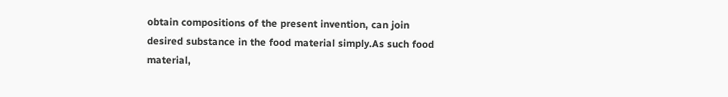obtain compositions of the present invention, can join desired substance in the food material simply.As such food material,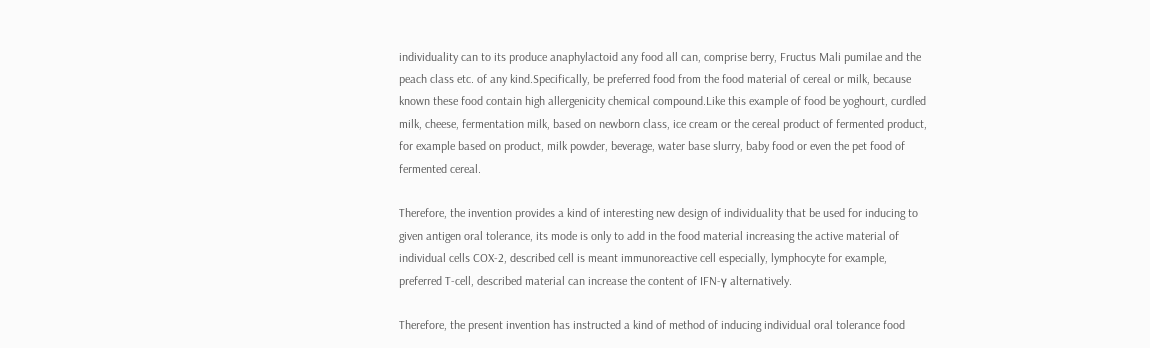individuality can to its produce anaphylactoid any food all can, comprise berry, Fructus Mali pumilae and the peach class etc. of any kind.Specifically, be preferred food from the food material of cereal or milk, because known these food contain high allergenicity chemical compound.Like this example of food be yoghourt, curdled milk, cheese, fermentation milk, based on newborn class, ice cream or the cereal product of fermented product, for example based on product, milk powder, beverage, water base slurry, baby food or even the pet food of fermented cereal.

Therefore, the invention provides a kind of interesting new design of individuality that be used for inducing to given antigen oral tolerance, its mode is only to add in the food material increasing the active material of individual cells COX-2, described cell is meant immunoreactive cell especially, lymphocyte for example, preferred T-cell, described material can increase the content of IFN-γ alternatively.

Therefore, the present invention has instructed a kind of method of inducing individual oral tolerance food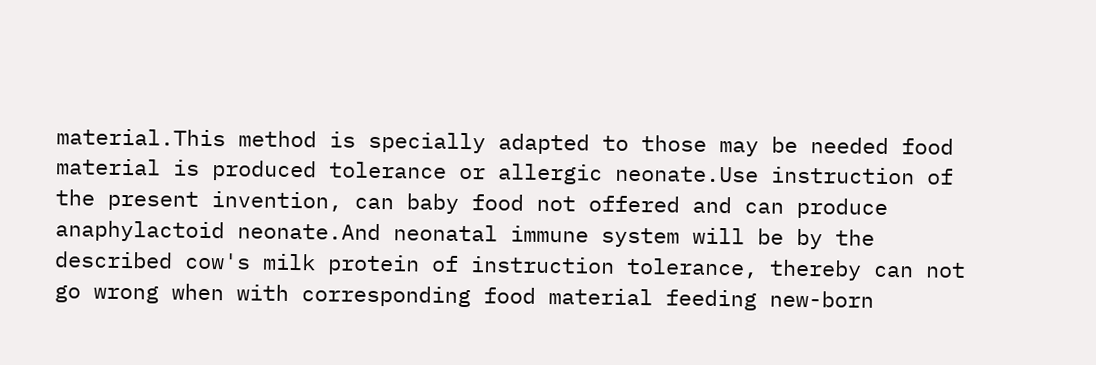material.This method is specially adapted to those may be needed food material is produced tolerance or allergic neonate.Use instruction of the present invention, can baby food not offered and can produce anaphylactoid neonate.And neonatal immune system will be by the described cow's milk protein of instruction tolerance, thereby can not go wrong when with corresponding food material feeding new-born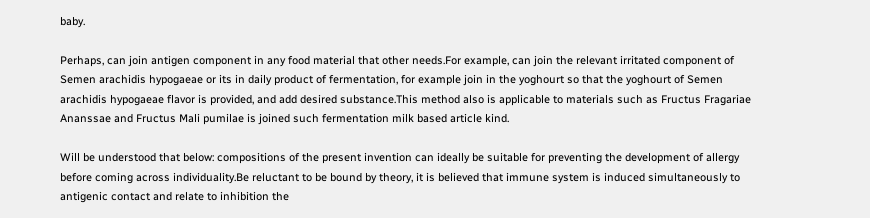baby.

Perhaps, can join antigen component in any food material that other needs.For example, can join the relevant irritated component of Semen arachidis hypogaeae or its in daily product of fermentation, for example join in the yoghourt so that the yoghourt of Semen arachidis hypogaeae flavor is provided, and add desired substance.This method also is applicable to materials such as Fructus Fragariae Ananssae and Fructus Mali pumilae is joined such fermentation milk based article kind.

Will be understood that below: compositions of the present invention can ideally be suitable for preventing the development of allergy before coming across individuality.Be reluctant to be bound by theory, it is believed that immune system is induced simultaneously to antigenic contact and relate to inhibition the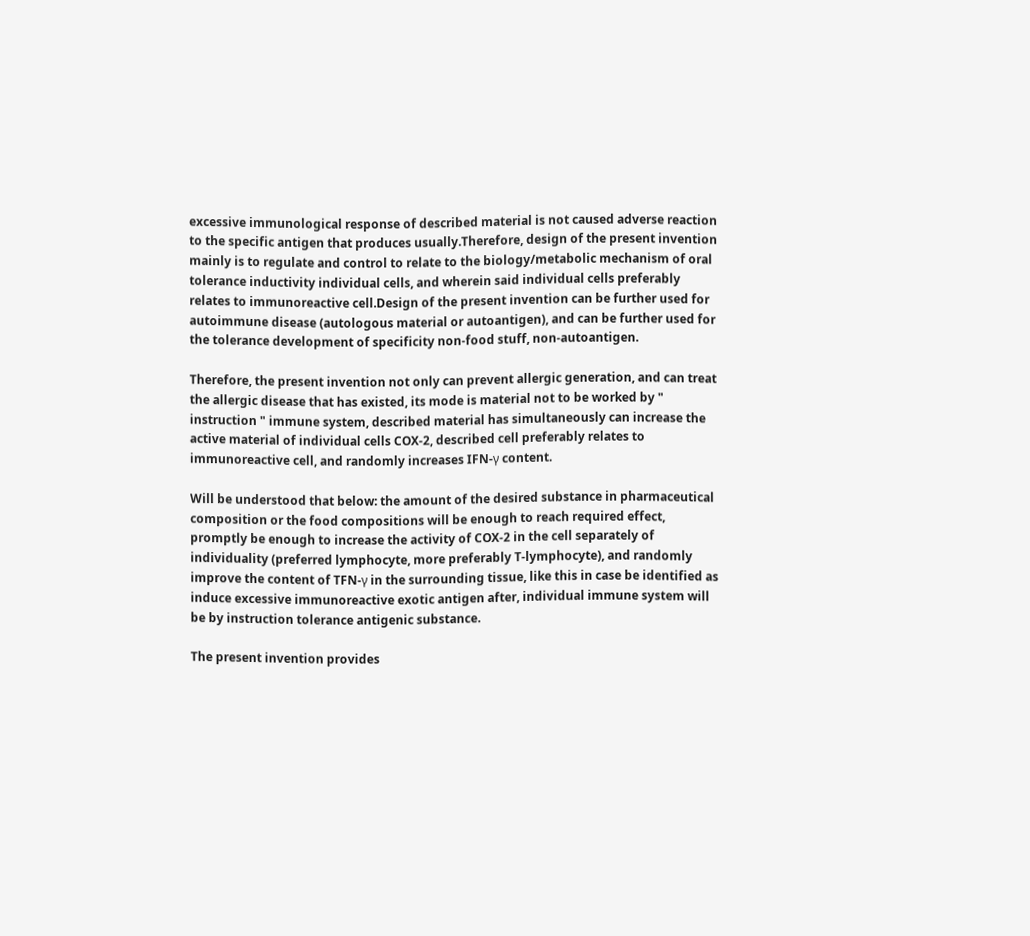excessive immunological response of described material is not caused adverse reaction to the specific antigen that produces usually.Therefore, design of the present invention mainly is to regulate and control to relate to the biology/metabolic mechanism of oral tolerance inductivity individual cells, and wherein said individual cells preferably relates to immunoreactive cell.Design of the present invention can be further used for autoimmune disease (autologous material or autoantigen), and can be further used for the tolerance development of specificity non-food stuff, non-autoantigen.

Therefore, the present invention not only can prevent allergic generation, and can treat the allergic disease that has existed, its mode is material not to be worked by " instruction " immune system, described material has simultaneously can increase the active material of individual cells COX-2, described cell preferably relates to immunoreactive cell, and randomly increases IFN-γ content.

Will be understood that below: the amount of the desired substance in pharmaceutical composition or the food compositions will be enough to reach required effect, promptly be enough to increase the activity of COX-2 in the cell separately of individuality (preferred lymphocyte, more preferably T-lymphocyte), and randomly improve the content of TFN-γ in the surrounding tissue, like this in case be identified as induce excessive immunoreactive exotic antigen after, individual immune system will be by instruction tolerance antigenic substance.

The present invention provides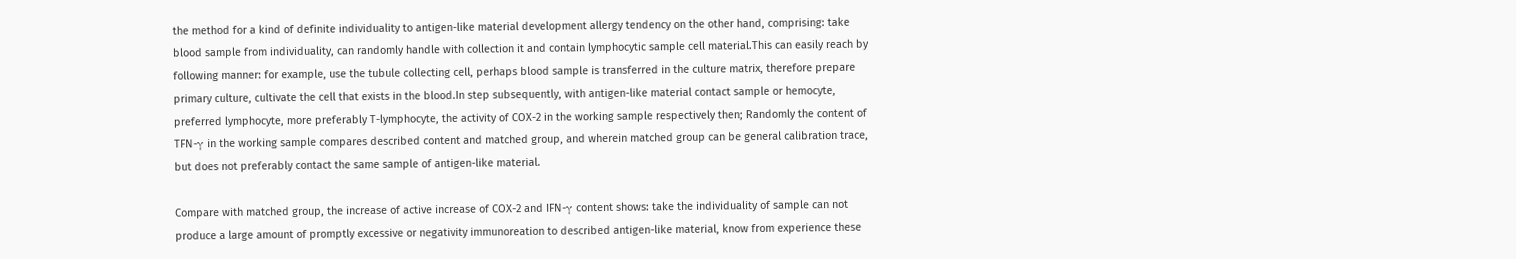the method for a kind of definite individuality to antigen-like material development allergy tendency on the other hand, comprising: take blood sample from individuality, can randomly handle with collection it and contain lymphocytic sample cell material.This can easily reach by following manner: for example, use the tubule collecting cell, perhaps blood sample is transferred in the culture matrix, therefore prepare primary culture, cultivate the cell that exists in the blood.In step subsequently, with antigen-like material contact sample or hemocyte, preferred lymphocyte, more preferably T-lymphocyte, the activity of COX-2 in the working sample respectively then; Randomly the content of TFN-γ in the working sample compares described content and matched group, and wherein matched group can be general calibration trace, but does not preferably contact the same sample of antigen-like material.

Compare with matched group, the increase of active increase of COX-2 and IFN-γ content shows: take the individuality of sample can not produce a large amount of promptly excessive or negativity immunoreation to described antigen-like material, know from experience these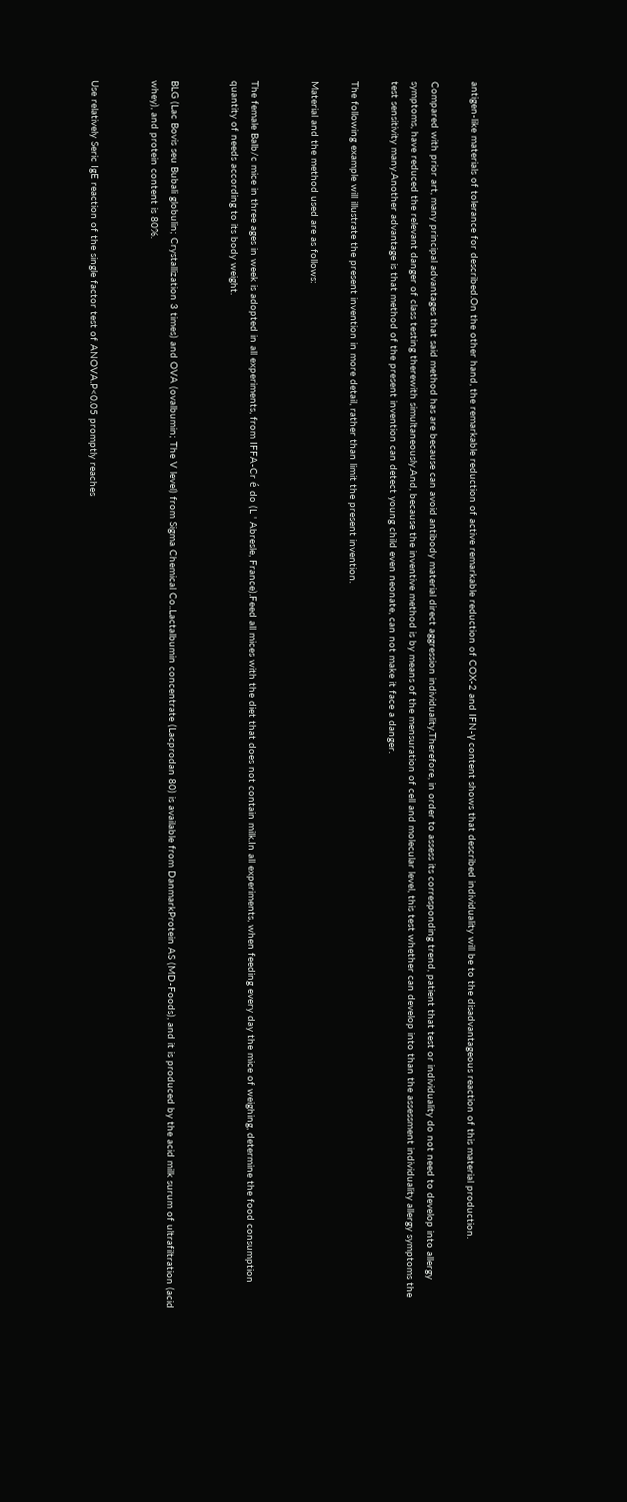antigen-like materials of tolerance for described.On the other hand, the remarkable reduction of active remarkable reduction of COX-2 and IFN-γ content shows that described individuality will be to the disadvantageous reaction of this material production.

Compared with prior art, many principal advantages that said method has are because can avoid antibody material direct aggression individuality.Therefore, in order to assess its corresponding trend, patient that test or individuality do not need to develop into allergy symptoms, have reduced the relevant danger of class testing therewith simultaneously.And, because the inventive method is by means of the mensuration of cell and molecular level, this test whether can develop into than the assessment individuality allergy symptoms the test sensitivity many.Another advantage is that method of the present invention can detect young child even neonate, can not make it face a danger.

The following example will illustrate the present invention in more detail, rather than limit the present invention.

Material and the method used are as follows:


The female Balb/c mice in three ages in week is adopted in all experiments, from IFFA-Cr é do (L ' Abresle, France).Feed all mices with the diet that does not contain milk.In all experiments, when feeding every day the mice of weighing, determine the food consumption quantity of needs according to its body weight.


BLG (Lac Bovis seu Bubali globulin; Crystallization 3 times) and OVA (ovalbumin; The V level) from Sigma Chemical Co..Lactalbumin concentrate (Lacprodan 80) is available from DanmarkProtein AS (MD-Foods), and it is produced by the acid milk surum of ultrafiltration (acid whey), and protein content is 80%.


Use relatively Seric IgE reaction of the single factor test of ANOVA.P<0.05 promptly reaches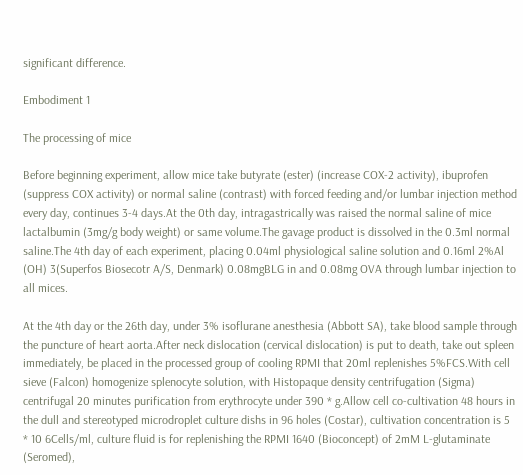significant difference.

Embodiment 1

The processing of mice

Before beginning experiment, allow mice take butyrate (ester) (increase COX-2 activity), ibuprofen (suppress COX activity) or normal saline (contrast) with forced feeding and/or lumbar injection method every day, continues 3-4 days.At the 0th day, intragastrically was raised the normal saline of mice lactalbumin (3mg/g body weight) or same volume.The gavage product is dissolved in the 0.3ml normal saline.The 4th day of each experiment, placing 0.04ml physiological saline solution and 0.16ml 2%Al (OH) 3(Superfos Biosecotr A/S, Denmark) 0.08mgBLG in and 0.08mg OVA through lumbar injection to all mices.

At the 4th day or the 26th day, under 3% isoflurane anesthesia (Abbott SA), take blood sample through the puncture of heart aorta.After neck dislocation (cervical dislocation) is put to death, take out spleen immediately, be placed in the processed group of cooling RPMI that 20ml replenishes 5%FCS.With cell sieve (Falcon) homogenize splenocyte solution, with Histopaque density centrifugation (Sigma) centrifugal 20 minutes purification from erythrocyte under 390 * g.Allow cell co-cultivation 48 hours in the dull and stereotyped microdroplet culture dishs in 96 holes (Costar), cultivation concentration is 5 * 10 6Cells/ml, culture fluid is for replenishing the RPMI 1640 (Bioconcept) of 2mM L-glutaminate (Seromed),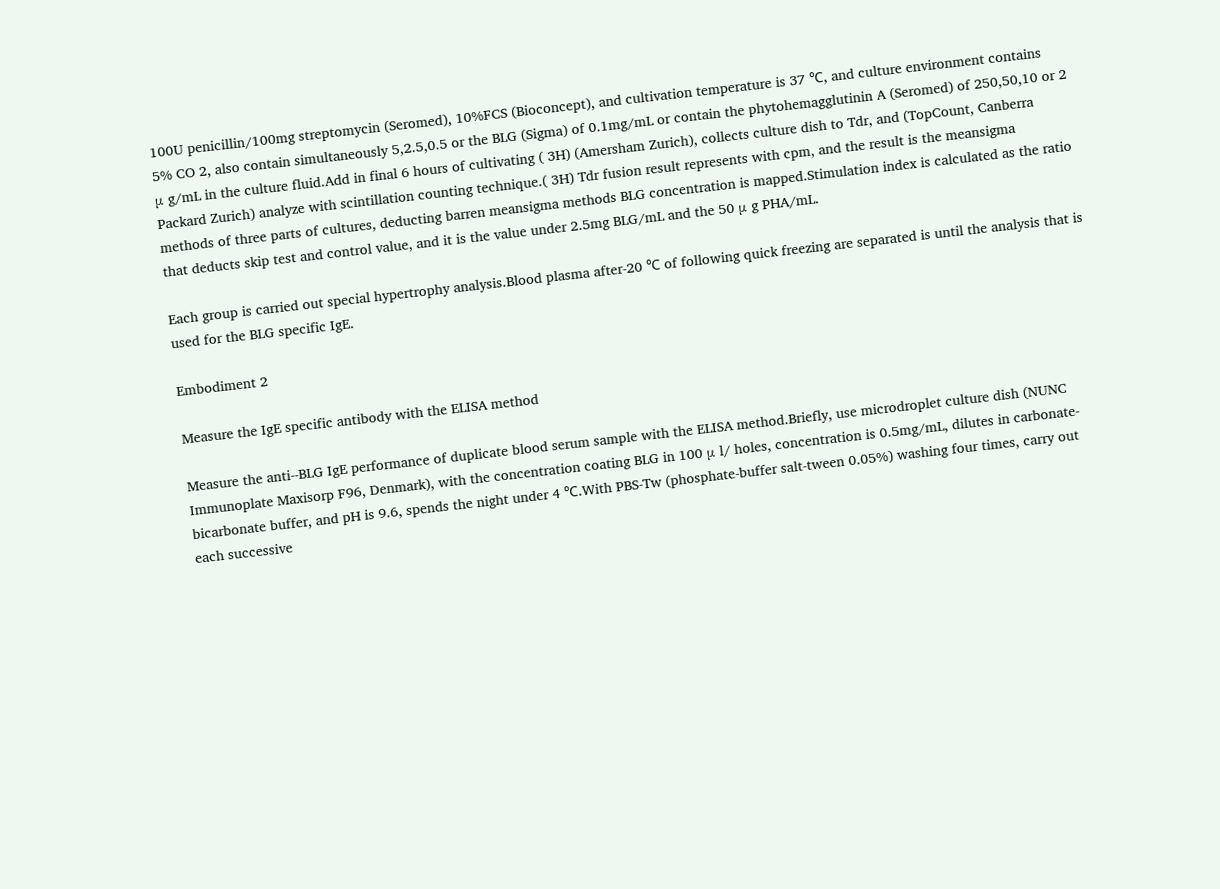100U penicillin/100mg streptomycin (Seromed), 10%FCS (Bioconcept), and cultivation temperature is 37 ℃, and culture environment contains 5% CO 2, also contain simultaneously 5,2.5,0.5 or the BLG (Sigma) of 0.1mg/mL or contain the phytohemagglutinin A (Seromed) of 250,50,10 or 2 μ g/mL in the culture fluid.Add in final 6 hours of cultivating ( 3H) (Amersham Zurich), collects culture dish to Tdr, and (TopCount, Canberra Packard Zurich) analyze with scintillation counting technique.( 3H) Tdr fusion result represents with cpm, and the result is the meansigma methods of three parts of cultures, deducting barren meansigma methods BLG concentration is mapped.Stimulation index is calculated as the ratio that deducts skip test and control value, and it is the value under 2.5mg BLG/mL and the 50 μ g PHA/mL.

Each group is carried out special hypertrophy analysis.Blood plasma after-20 ℃ of following quick freezing are separated is until the analysis that is used for the BLG specific IgE.

Embodiment 2

Measure the IgE specific antibody with the ELISA method

Measure the anti--BLG IgE performance of duplicate blood serum sample with the ELISA method.Briefly, use microdroplet culture dish (NUNC Immunoplate Maxisorp F96, Denmark), with the concentration coating BLG in 100 μ l/ holes, concentration is 0.5mg/mL, dilutes in carbonate-bicarbonate buffer, and pH is 9.6, spends the night under 4 ℃.With PBS-Tw (phosphate-buffer salt-tween 0.05%) washing four times, carry out each successive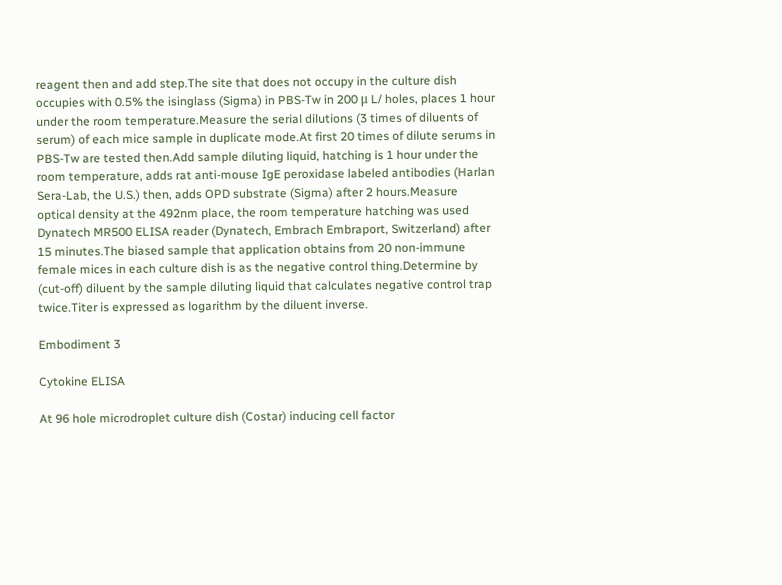reagent then and add step.The site that does not occupy in the culture dish occupies with 0.5% the isinglass (Sigma) in PBS-Tw in 200 μ L/ holes, places 1 hour under the room temperature.Measure the serial dilutions (3 times of diluents of serum) of each mice sample in duplicate mode.At first 20 times of dilute serums in PBS-Tw are tested then.Add sample diluting liquid, hatching is 1 hour under the room temperature, adds rat anti-mouse IgE peroxidase labeled antibodies (Harlan Sera-Lab, the U.S.) then, adds OPD substrate (Sigma) after 2 hours.Measure optical density at the 492nm place, the room temperature hatching was used Dynatech MR500 ELISA reader (Dynatech, Embrach Embraport, Switzerland) after 15 minutes.The biased sample that application obtains from 20 non-immune female mices in each culture dish is as the negative control thing.Determine by (cut-off) diluent by the sample diluting liquid that calculates negative control trap twice.Titer is expressed as logarithm by the diluent inverse.

Embodiment 3

Cytokine ELISA

At 96 hole microdroplet culture dish (Costar) inducing cell factor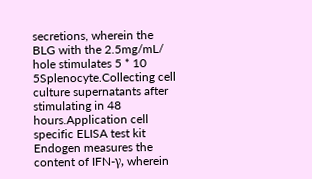secretions, wherein the BLG with the 2.5mg/mL/ hole stimulates 5 * 10 5Splenocyte.Collecting cell culture supernatants after stimulating in 48 hours.Application cell specific ELISA test kit Endogen measures the content of IFN-γ, wherein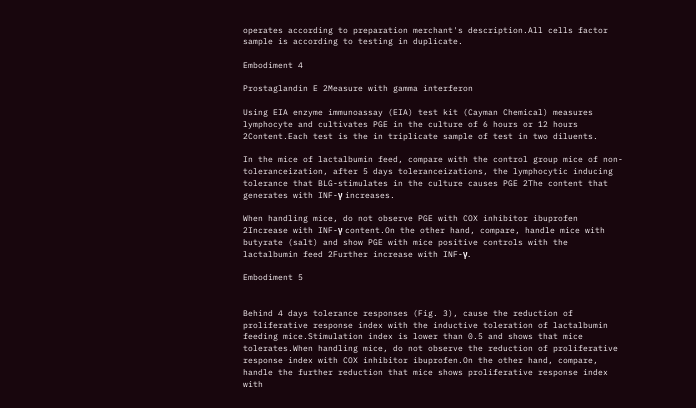operates according to preparation merchant's description.All cells factor sample is according to testing in duplicate.

Embodiment 4

Prostaglandin E 2Measure with gamma interferon

Using EIA enzyme immunoassay (EIA) test kit (Cayman Chemical) measures lymphocyte and cultivates PGE in the culture of 6 hours or 12 hours 2Content.Each test is the in triplicate sample of test in two diluents.

In the mice of lactalbumin feed, compare with the control group mice of non-toleranceization, after 5 days toleranceizations, the lymphocytic inducing tolerance that BLG-stimulates in the culture causes PGE 2The content that generates with INF-γ increases.

When handling mice, do not observe PGE with COX inhibitor ibuprofen 2Increase with INF-γ content.On the other hand, compare, handle mice with butyrate (salt) and show PGE with mice positive controls with the lactalbumin feed 2Further increase with INF-γ.

Embodiment 5


Behind 4 days tolerance responses (Fig. 3), cause the reduction of proliferative response index with the inductive toleration of lactalbumin feeding mice.Stimulation index is lower than 0.5 and shows that mice tolerates.When handling mice, do not observe the reduction of proliferative response index with COX inhibitor ibuprofen.On the other hand, compare, handle the further reduction that mice shows proliferative response index with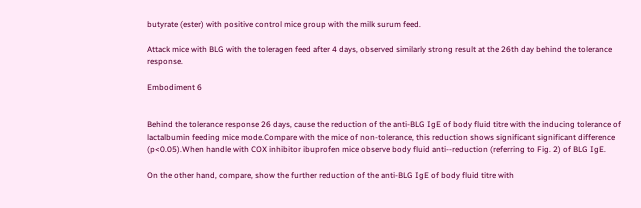butyrate (ester) with positive control mice group with the milk surum feed.

Attack mice with BLG with the toleragen feed after 4 days, observed similarly strong result at the 26th day behind the tolerance response.

Embodiment 6


Behind the tolerance response 26 days, cause the reduction of the anti-BLG IgE of body fluid titre with the inducing tolerance of lactalbumin feeding mice mode.Compare with the mice of non-tolerance, this reduction shows significant significant difference (p<0.05).When handle with COX inhibitor ibuprofen mice observe body fluid anti--reduction (referring to Fig. 2) of BLG IgE.

On the other hand, compare, show the further reduction of the anti-BLG IgE of body fluid titre with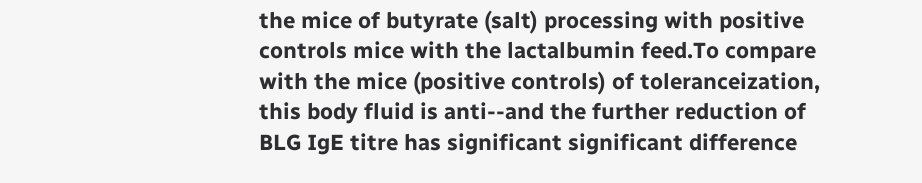the mice of butyrate (salt) processing with positive controls mice with the lactalbumin feed.To compare with the mice (positive controls) of toleranceization, this body fluid is anti--and the further reduction of BLG IgE titre has significant significant difference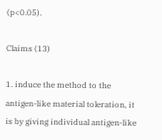(p<0.05).

Claims (13)

1. induce the method to the antigen-like material toleration, it is by giving individual antigen-like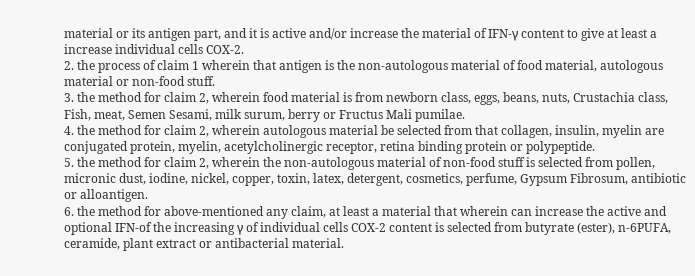material or its antigen part, and it is active and/or increase the material of IFN-γ content to give at least a increase individual cells COX-2.
2. the process of claim 1 wherein that antigen is the non-autologous material of food material, autologous material or non-food stuff.
3. the method for claim 2, wherein food material is from newborn class, eggs, beans, nuts, Crustachia class, Fish, meat, Semen Sesami, milk surum, berry or Fructus Mali pumilae.
4. the method for claim 2, wherein autologous material be selected from that collagen, insulin, myelin are conjugated protein, myelin, acetylcholinergic receptor, retina binding protein or polypeptide.
5. the method for claim 2, wherein the non-autologous material of non-food stuff is selected from pollen, micronic dust, iodine, nickel, copper, toxin, latex, detergent, cosmetics, perfume, Gypsum Fibrosum, antibiotic or alloantigen.
6. the method for above-mentioned any claim, at least a material that wherein can increase the active and optional IFN-of the increasing γ of individual cells COX-2 content is selected from butyrate (ester), n-6PUFA, ceramide, plant extract or antibacterial material.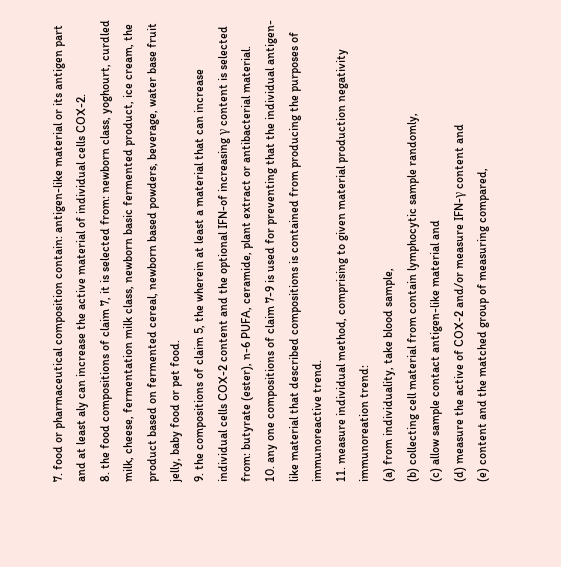7. food or pharmaceutical composition contain: antigen-like material or its antigen part and at least aly can increase the active material of individual cells COX-2.
8. the food compositions of claim 7, it is selected from: newborn class, yoghourt, curdled milk, cheese, fermentation milk class, newborn basic fermented product, ice cream, the product based on fermented cereal, newborn based powders, beverage, water base fruit jelly, baby food or pet food.
9. the compositions of claim 5, the wherein at least a material that can increase individual cells COX-2 content and the optional IFN-of increasing γ content is selected from: butyrate (ester), n-6 PUFA, ceramide, plant extract or antibacterial material.
10. any one compositions of claim 7-9 is used for preventing that the individual antigen-like material that described compositions is contained from producing the purposes of immunoreactive trend.
11. measure individual method, comprising to given material production negativity immunoreation trend:
(a) from individuality, take blood sample,
(b) collecting cell material from contain lymphocytic sample randomly,
(c) allow sample contact antigen-like material and
(d) measure the active of COX-2 and/or measure IFN-γ content and
(e) content and the matched group of measuring compared,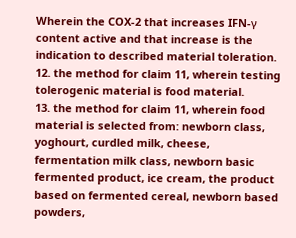Wherein the COX-2 that increases IFN-γ content active and that increase is the indication to described material toleration.
12. the method for claim 11, wherein testing tolerogenic material is food material.
13. the method for claim 11, wherein food material is selected from: newborn class, yoghourt, curdled milk, cheese, fermentation milk class, newborn basic fermented product, ice cream, the product based on fermented cereal, newborn based powders,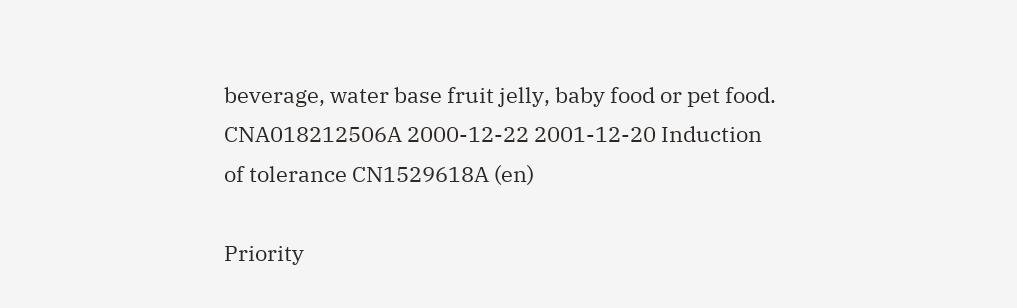beverage, water base fruit jelly, baby food or pet food.
CNA018212506A 2000-12-22 2001-12-20 Induction of tolerance CN1529618A (en)

Priority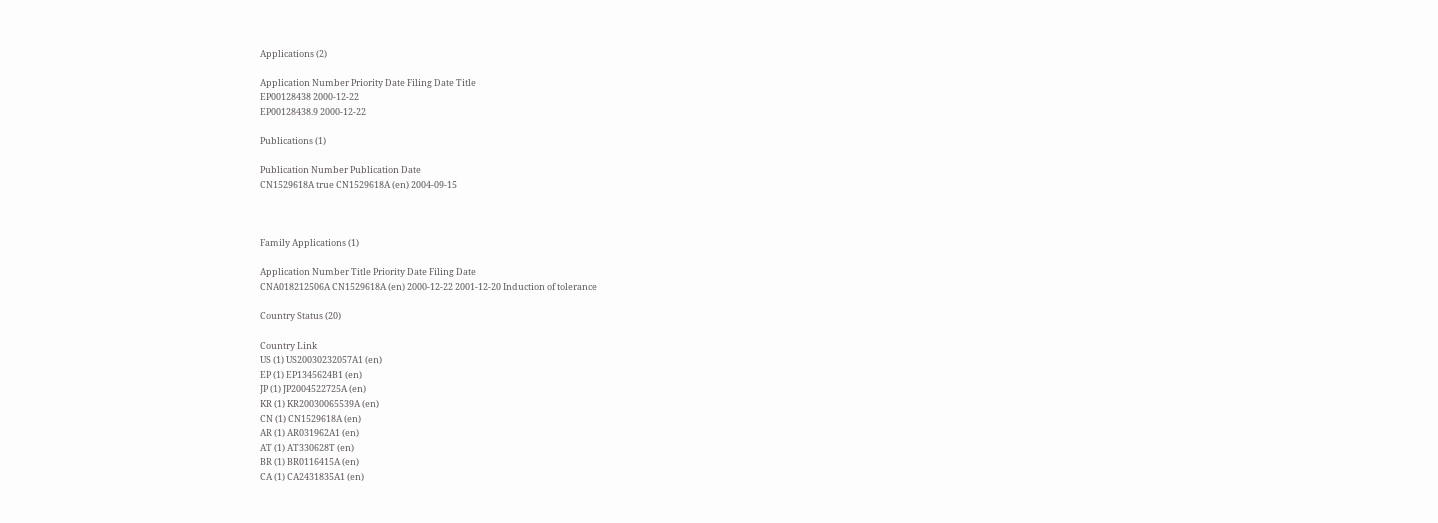Applications (2)

Application Number Priority Date Filing Date Title
EP00128438 2000-12-22
EP00128438.9 2000-12-22

Publications (1)

Publication Number Publication Date
CN1529618A true CN1529618A (en) 2004-09-15



Family Applications (1)

Application Number Title Priority Date Filing Date
CNA018212506A CN1529618A (en) 2000-12-22 2001-12-20 Induction of tolerance

Country Status (20)

Country Link
US (1) US20030232057A1 (en)
EP (1) EP1345624B1 (en)
JP (1) JP2004522725A (en)
KR (1) KR20030065539A (en)
CN (1) CN1529618A (en)
AR (1) AR031962A1 (en)
AT (1) AT330628T (en)
BR (1) BR0116415A (en)
CA (1) CA2431835A1 (en)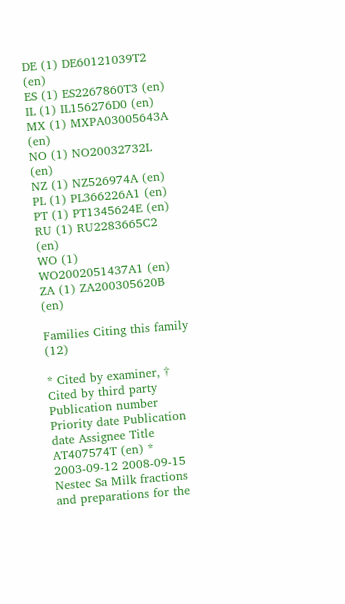DE (1) DE60121039T2 (en)
ES (1) ES2267860T3 (en)
IL (1) IL156276D0 (en)
MX (1) MXPA03005643A (en)
NO (1) NO20032732L (en)
NZ (1) NZ526974A (en)
PL (1) PL366226A1 (en)
PT (1) PT1345624E (en)
RU (1) RU2283665C2 (en)
WO (1) WO2002051437A1 (en)
ZA (1) ZA200305620B (en)

Families Citing this family (12)

* Cited by examiner, † Cited by third party
Publication number Priority date Publication date Assignee Title
AT407574T (en) * 2003-09-12 2008-09-15 Nestec Sa Milk fractions and preparations for the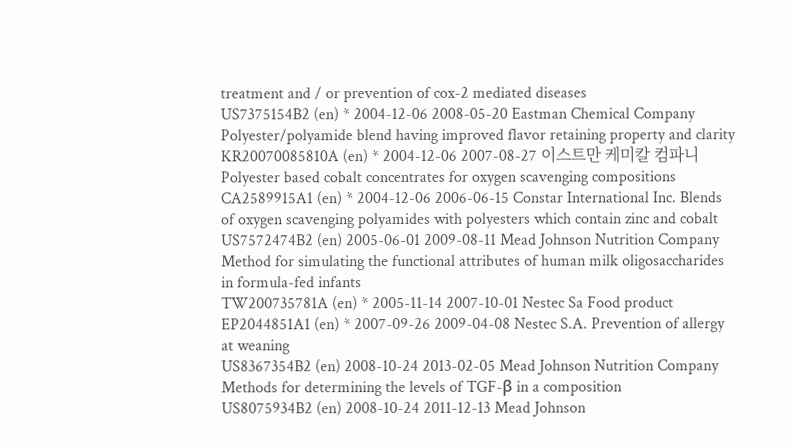treatment and / or prevention of cox-2 mediated diseases
US7375154B2 (en) * 2004-12-06 2008-05-20 Eastman Chemical Company Polyester/polyamide blend having improved flavor retaining property and clarity
KR20070085810A (en) * 2004-12-06 2007-08-27 이스트만 케미칼 컴파니 Polyester based cobalt concentrates for oxygen scavenging compositions
CA2589915A1 (en) * 2004-12-06 2006-06-15 Constar International Inc. Blends of oxygen scavenging polyamides with polyesters which contain zinc and cobalt
US7572474B2 (en) 2005-06-01 2009-08-11 Mead Johnson Nutrition Company Method for simulating the functional attributes of human milk oligosaccharides in formula-fed infants
TW200735781A (en) * 2005-11-14 2007-10-01 Nestec Sa Food product
EP2044851A1 (en) * 2007-09-26 2009-04-08 Nestec S.A. Prevention of allergy at weaning
US8367354B2 (en) 2008-10-24 2013-02-05 Mead Johnson Nutrition Company Methods for determining the levels of TGF-β in a composition
US8075934B2 (en) 2008-10-24 2011-12-13 Mead Johnson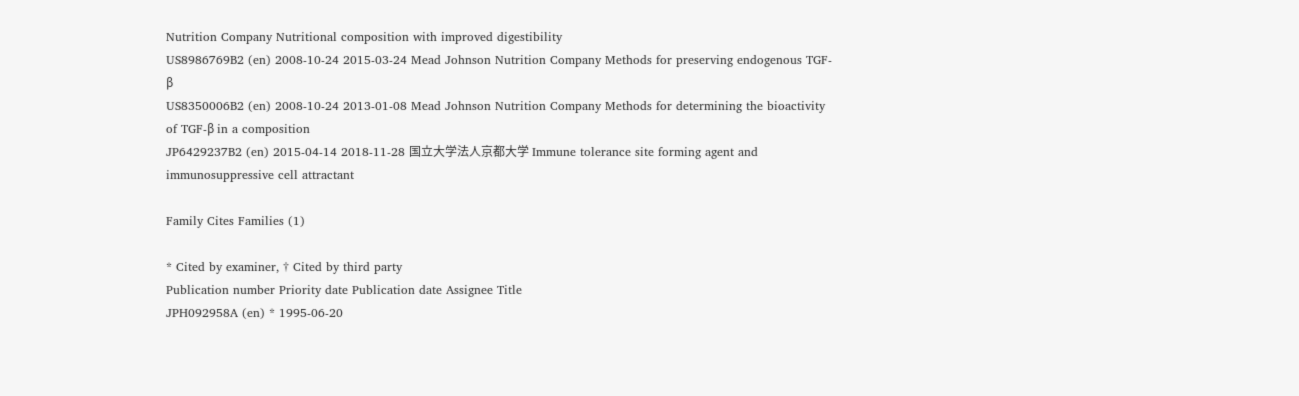Nutrition Company Nutritional composition with improved digestibility
US8986769B2 (en) 2008-10-24 2015-03-24 Mead Johnson Nutrition Company Methods for preserving endogenous TGF-β
US8350006B2 (en) 2008-10-24 2013-01-08 Mead Johnson Nutrition Company Methods for determining the bioactivity of TGF-β in a composition
JP6429237B2 (en) 2015-04-14 2018-11-28 国立大学法人京都大学 Immune tolerance site forming agent and immunosuppressive cell attractant

Family Cites Families (1)

* Cited by examiner, † Cited by third party
Publication number Priority date Publication date Assignee Title
JPH092958A (en) * 1995-06-20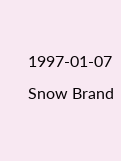1997-01-07 Snow Brand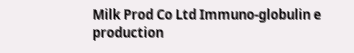Milk Prod Co Ltd Immuno-globulin e production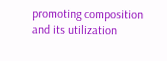promoting composition and its utilization